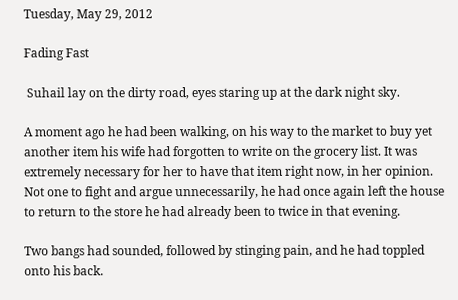Tuesday, May 29, 2012

Fading Fast

 Suhail lay on the dirty road, eyes staring up at the dark night sky.

A moment ago he had been walking, on his way to the market to buy yet another item his wife had forgotten to write on the grocery list. It was extremely necessary for her to have that item right now, in her opinion. Not one to fight and argue unnecessarily, he had once again left the house to return to the store he had already been to twice in that evening.

Two bangs had sounded, followed by stinging pain, and he had toppled onto his back.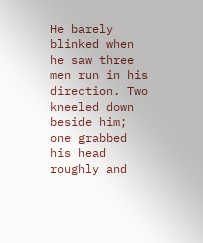He barely blinked when he saw three men run in his direction. Two kneeled down beside him; one grabbed his head roughly and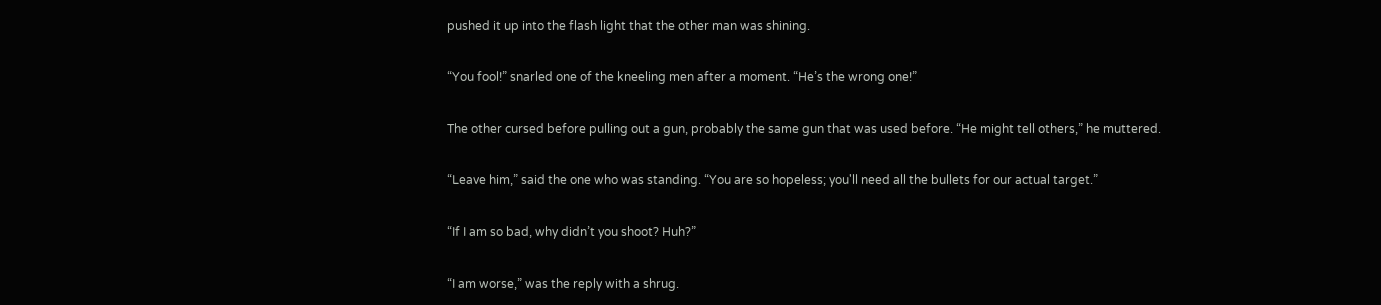pushed it up into the flash light that the other man was shining.

“You fool!” snarled one of the kneeling men after a moment. “He’s the wrong one!”

The other cursed before pulling out a gun, probably the same gun that was used before. “He might tell others,” he muttered.

“Leave him,” said the one who was standing. “You are so hopeless; you'll need all the bullets for our actual target.”

“If I am so bad, why didn’t you shoot? Huh?”

“I am worse,” was the reply with a shrug.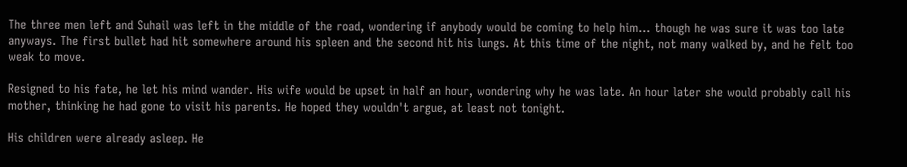The three men left and Suhail was left in the middle of the road, wondering if anybody would be coming to help him… though he was sure it was too late anyways. The first bullet had hit somewhere around his spleen and the second hit his lungs. At this time of the night, not many walked by, and he felt too weak to move.

Resigned to his fate, he let his mind wander. His wife would be upset in half an hour, wondering why he was late. An hour later she would probably call his mother, thinking he had gone to visit his parents. He hoped they wouldn't argue, at least not tonight.

His children were already asleep. He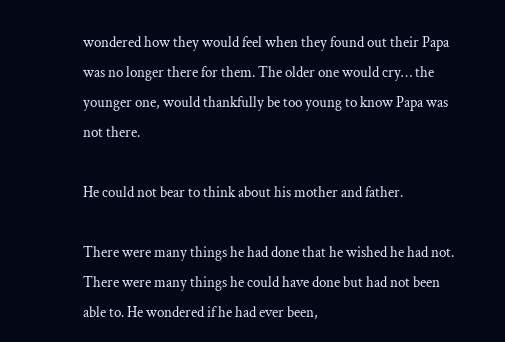wondered how they would feel when they found out their Papa was no longer there for them. The older one would cry… the younger one, would thankfully be too young to know Papa was not there.

He could not bear to think about his mother and father.

There were many things he had done that he wished he had not. There were many things he could have done but had not been able to. He wondered if he had ever been,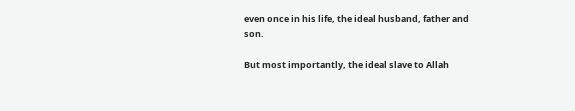even once in his life, the ideal husband, father and son.

But most importantly, the ideal slave to Allah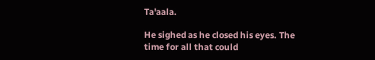Ta'aala.

He sighed as he closed his eyes. The time for all that could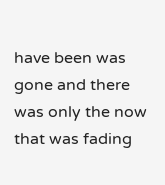have been was gone and there was only the now that was fading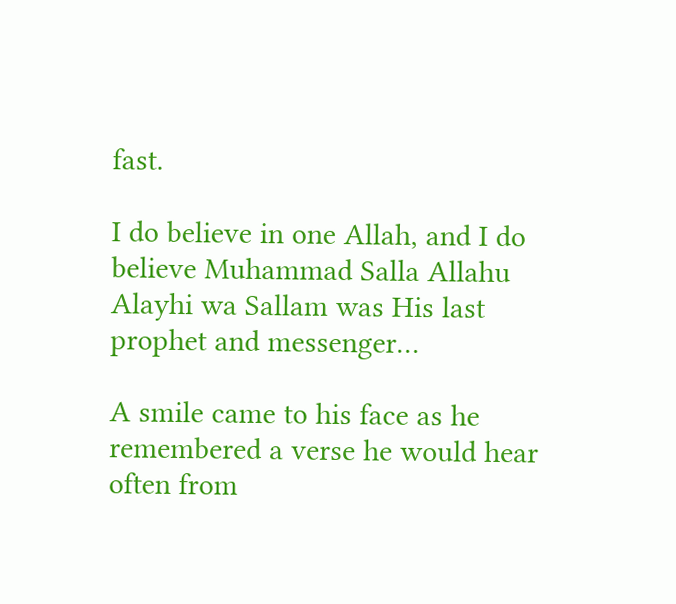fast.

I do believe in one Allah, and I do believe Muhammad Salla Allahu Alayhi wa Sallam was His last prophet and messenger…

A smile came to his face as he remembered a verse he would hear often from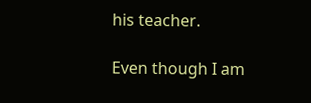his teacher.

Even though I am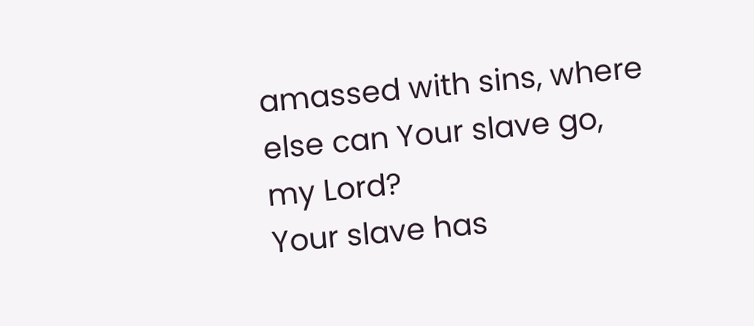amassed with sins, where else can Your slave go, my Lord?
Your slave has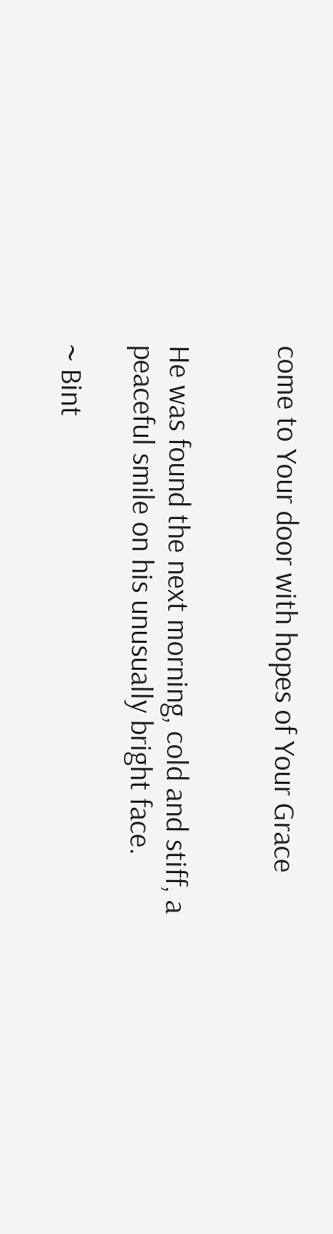come to Your door with hopes of Your Grace


He was found the next morning, cold and stiff, a peaceful smile on his unusually bright face.

~ Bint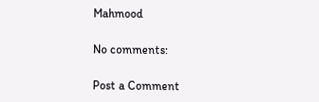Mahmood

No comments:

Post a Comment